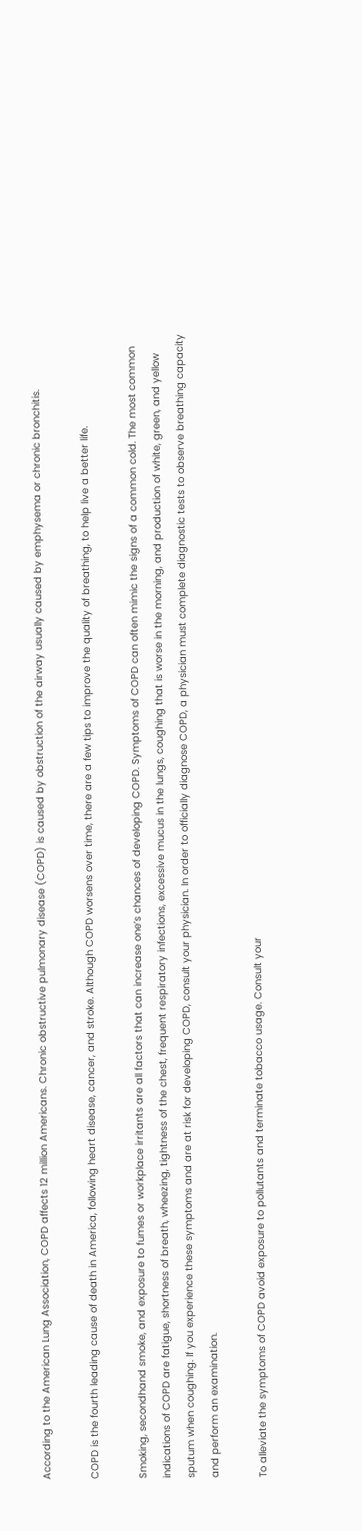According to the American Lung Association, COPD affects 12 million Americans. Chronic obstructive pulmonary disease (COPD) is caused by obstruction of the airway usually caused by emphysema or chronic bronchitis.

COPD is the fourth leading cause of death in America, following heart disease, cancer, and stroke. Although COPD worsens over time, there are a few tips to improve the quality of breathing, to help live a better life.

Smoking, secondhand smoke, and exposure to fumes or workplace irritants are all factors that can increase one’s chances of developing COPD. Symptoms of COPD can often mimic the signs of a common cold. The most common indications of COPD are fatigue, shortness of breath, wheezing, tightness of the chest, frequent respiratory infections, excessive mucus in the lungs, coughing that is worse in the morning, and production of white, green, and yellow sputum when coughing. If you experience these symptoms and are at risk for developing COPD, consult your physician. In order to officially diagnose COPD, a physician must complete diagnostic tests to observe breathing capacity and perform an examination.

To alleviate the symptoms of COPD avoid exposure to pollutants and terminate tobacco usage. Consult your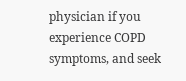physician if you experience COPD symptoms, and seek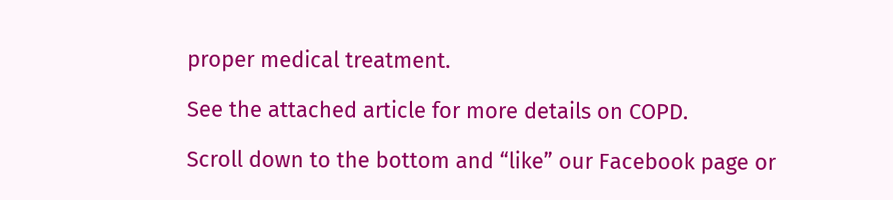proper medical treatment.

See the attached article for more details on COPD.

Scroll down to the bottom and “like” our Facebook page or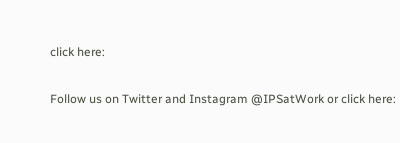click here:

Follow us on Twitter and Instagram @IPSatWork or click here: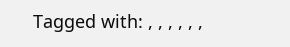Tagged with: , , , , , ,